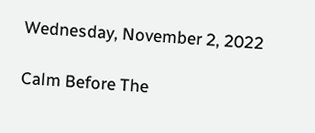Wednesday, November 2, 2022

Calm Before The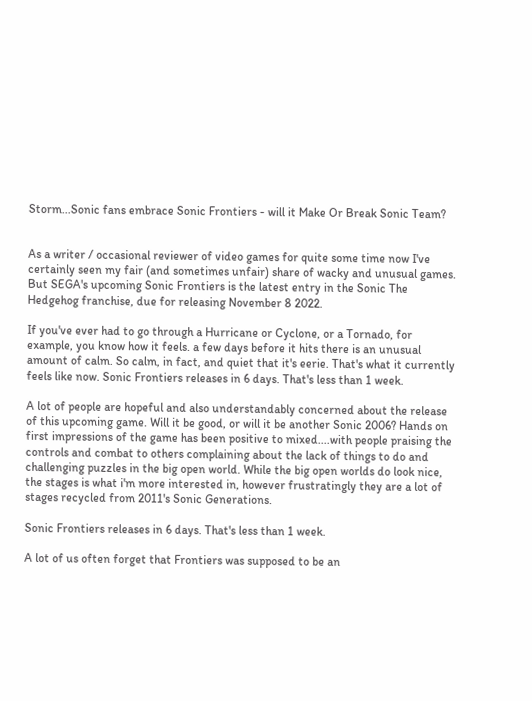Storm...Sonic fans embrace Sonic Frontiers - will it Make Or Break Sonic Team?


As a writer / occasional reviewer of video games for quite some time now I've certainly seen my fair (and sometimes unfair) share of wacky and unusual games. But SEGA's upcoming Sonic Frontiers is the latest entry in the Sonic The Hedgehog franchise, due for releasing November 8 2022.

If you've ever had to go through a Hurricane or Cyclone, or a Tornado, for example, you know how it feels. a few days before it hits there is an unusual amount of calm. So calm, in fact, and quiet that it's eerie. That's what it currently feels like now. Sonic Frontiers releases in 6 days. That's less than 1 week.

A lot of people are hopeful and also understandably concerned about the release of this upcoming game. Will it be good, or will it be another Sonic 2006? Hands on first impressions of the game has been positive to mixed....with people praising the controls and combat to others complaining about the lack of things to do and challenging puzzles in the big open world. While the big open worlds do look nice, the stages is what i'm more interested in, however frustratingly they are a lot of stages recycled from 2011's Sonic Generations.

Sonic Frontiers releases in 6 days. That's less than 1 week.

A lot of us often forget that Frontiers was supposed to be an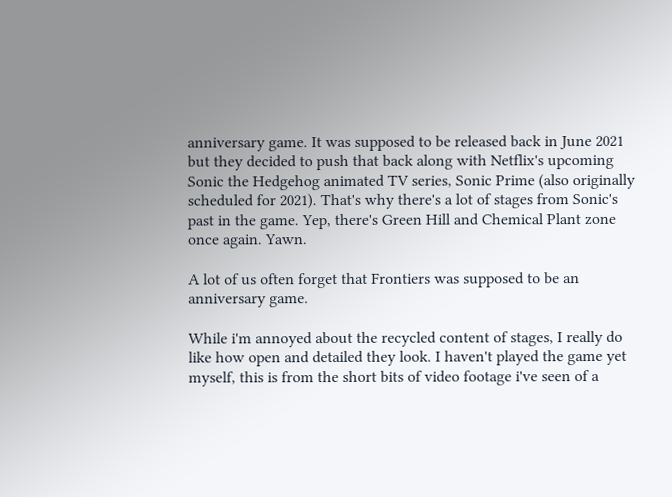anniversary game. It was supposed to be released back in June 2021 but they decided to push that back along with Netflix's upcoming Sonic the Hedgehog animated TV series, Sonic Prime (also originally scheduled for 2021). That's why there's a lot of stages from Sonic's past in the game. Yep, there's Green Hill and Chemical Plant zone once again. Yawn.

A lot of us often forget that Frontiers was supposed to be an anniversary game.

While i'm annoyed about the recycled content of stages, I really do like how open and detailed they look. I haven't played the game yet myself, this is from the short bits of video footage i've seen of a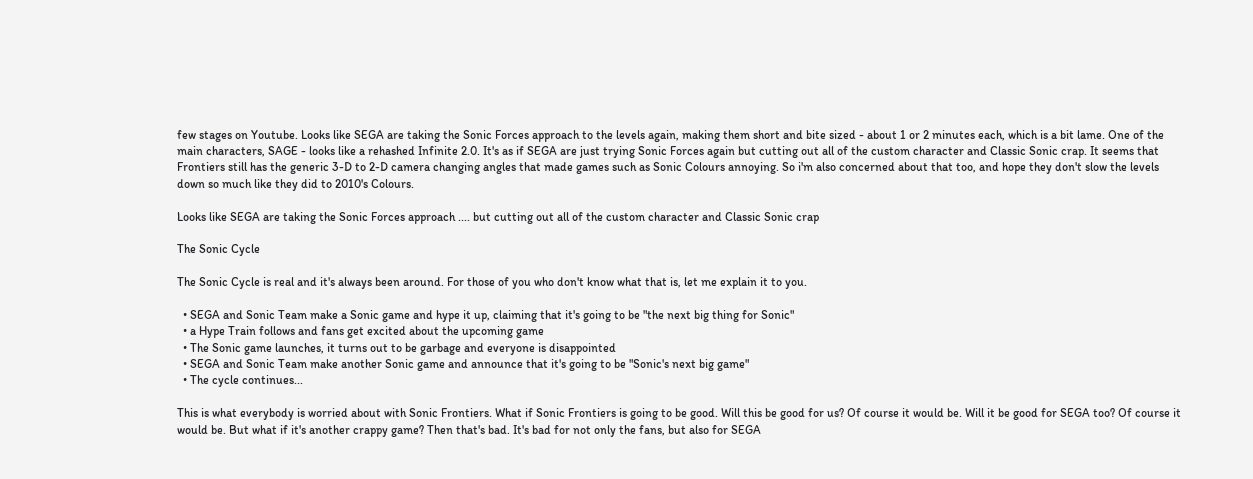few stages on Youtube. Looks like SEGA are taking the Sonic Forces approach to the levels again, making them short and bite sized - about 1 or 2 minutes each, which is a bit lame. One of the main characters, SAGE - looks like a rehashed Infinite 2.0. It's as if SEGA are just trying Sonic Forces again but cutting out all of the custom character and Classic Sonic crap. It seems that Frontiers still has the generic 3-D to 2-D camera changing angles that made games such as Sonic Colours annoying. So i'm also concerned about that too, and hope they don't slow the levels down so much like they did to 2010's Colours.

Looks like SEGA are taking the Sonic Forces approach .... but cutting out all of the custom character and Classic Sonic crap

The Sonic Cycle

The Sonic Cycle is real and it's always been around. For those of you who don't know what that is, let me explain it to you.

  • SEGA and Sonic Team make a Sonic game and hype it up, claiming that it's going to be "the next big thing for Sonic"
  • a Hype Train follows and fans get excited about the upcoming game
  • The Sonic game launches, it turns out to be garbage and everyone is disappointed
  • SEGA and Sonic Team make another Sonic game and announce that it's going to be "Sonic's next big game"
  • The cycle continues...

This is what everybody is worried about with Sonic Frontiers. What if Sonic Frontiers is going to be good. Will this be good for us? Of course it would be. Will it be good for SEGA too? Of course it would be. But what if it's another crappy game? Then that's bad. It's bad for not only the fans, but also for SEGA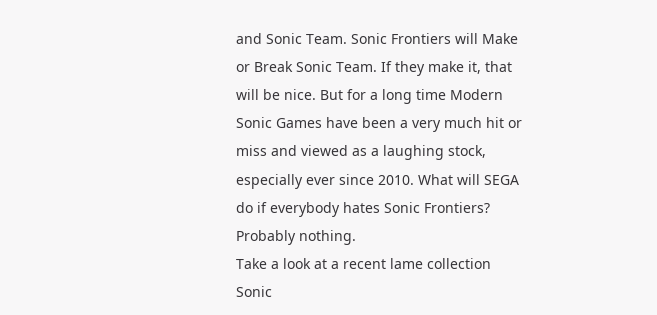and Sonic Team. Sonic Frontiers will Make or Break Sonic Team. If they make it, that will be nice. But for a long time Modern Sonic Games have been a very much hit or miss and viewed as a laughing stock, especially ever since 2010. What will SEGA do if everybody hates Sonic Frontiers? Probably nothing.
Take a look at a recent lame collection Sonic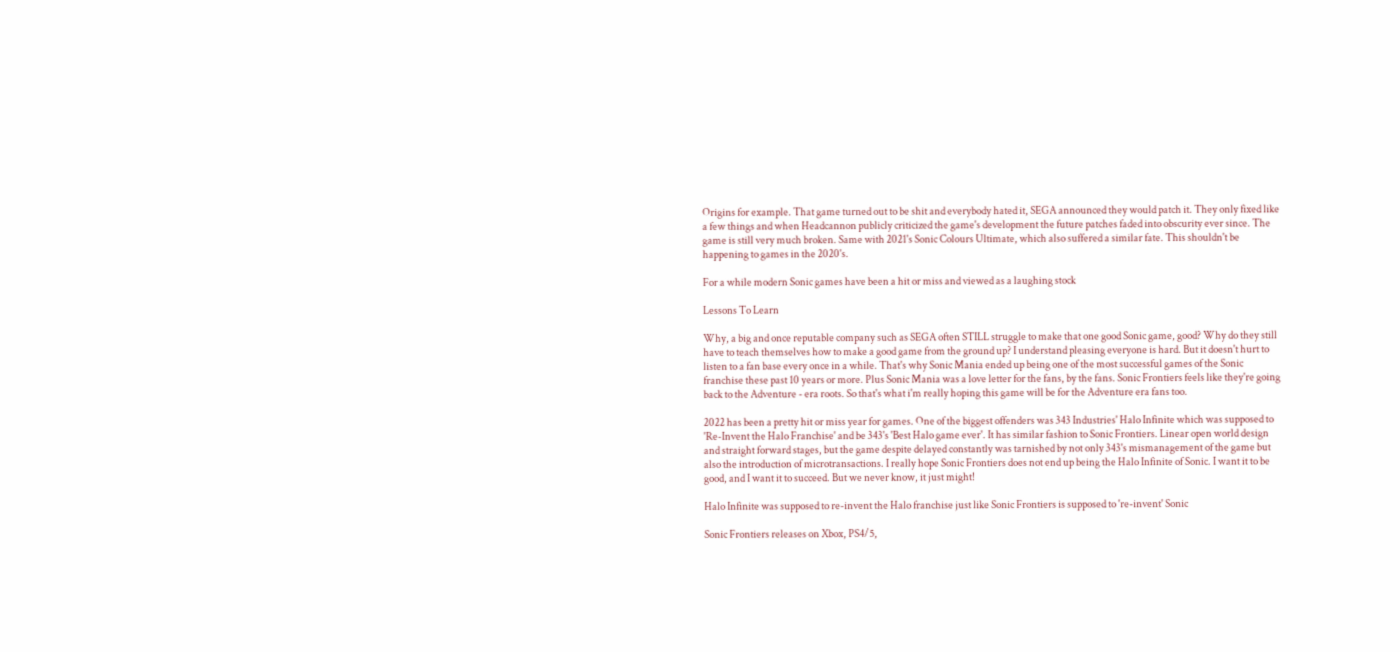Origins for example. That game turned out to be shit and everybody hated it, SEGA announced they would patch it. They only fixed like a few things and when Headcannon publicly criticized the game's development the future patches faded into obscurity ever since. The game is still very much broken. Same with 2021's Sonic Colours Ultimate, which also suffered a similar fate. This shouldn't be happening to games in the 2020's.

For a while modern Sonic games have been a hit or miss and viewed as a laughing stock

Lessons To Learn

Why, a big and once reputable company such as SEGA often STILL struggle to make that one good Sonic game, good? Why do they still have to teach themselves how to make a good game from the ground up? I understand pleasing everyone is hard. But it doesn't hurt to listen to a fan base every once in a while. That's why Sonic Mania ended up being one of the most successful games of the Sonic franchise these past 10 years or more. Plus Sonic Mania was a love letter for the fans, by the fans. Sonic Frontiers feels like they're going back to the Adventure - era roots. So that's what i'm really hoping this game will be for the Adventure era fans too.

2022 has been a pretty hit or miss year for games. One of the biggest offenders was 343 Industries' Halo Infinite which was supposed to 'Re-Invent the Halo Franchise' and be 343's 'Best Halo game ever'. It has similar fashion to Sonic Frontiers. Linear open world design and straight forward stages, but the game despite delayed constantly was tarnished by not only 343's mismanagement of the game but also the introduction of microtransactions. I really hope Sonic Frontiers does not end up being the Halo Infinite of Sonic. I want it to be good, and I want it to succeed. But we never know, it just might!

Halo Infinite was supposed to re-invent the Halo franchise just like Sonic Frontiers is supposed to 're-invent' Sonic

Sonic Frontiers releases on Xbox, PS4/5,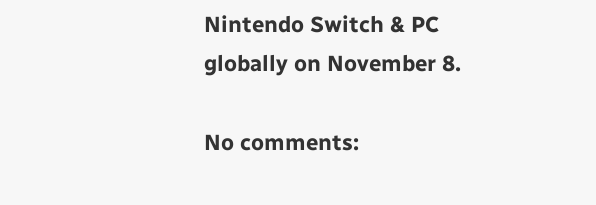Nintendo Switch & PC globally on November 8.

No comments: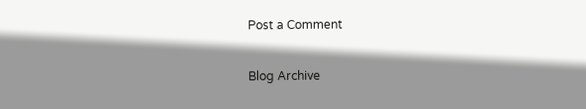Post a Comment

Blog Archive